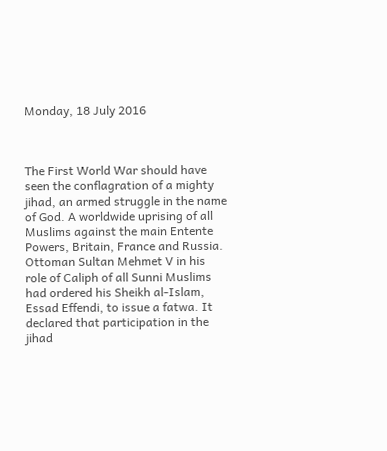Monday, 18 July 2016



The First World War should have seen the conflagration of a mighty jihad, an armed struggle in the name of God. A worldwide uprising of all Muslims against the main Entente Powers, Britain, France and Russia. Ottoman Sultan Mehmet V in his role of Caliph of all Sunni Muslims had ordered his Sheikh al-Islam, Essad Effendi, to issue a fatwa. It declared that participation in the jihad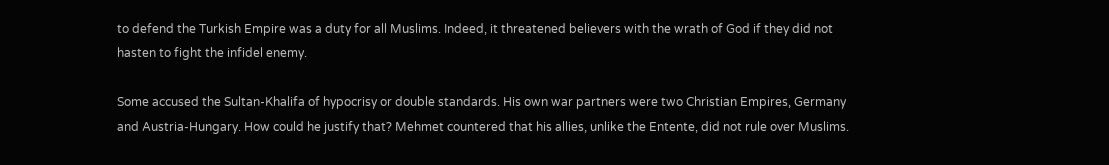to defend the Turkish Empire was a duty for all Muslims. Indeed, it threatened believers with the wrath of God if they did not hasten to fight the infidel enemy.

Some accused the Sultan-Khalifa of hypocrisy or double standards. His own war partners were two Christian Empires, Germany and Austria-Hungary. How could he justify that? Mehmet countered that his allies, unlike the Entente, did not rule over Muslims.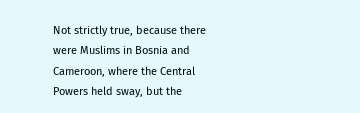Not strictly true, because there were Muslims in Bosnia and Cameroon, where the Central Powers held sway, but the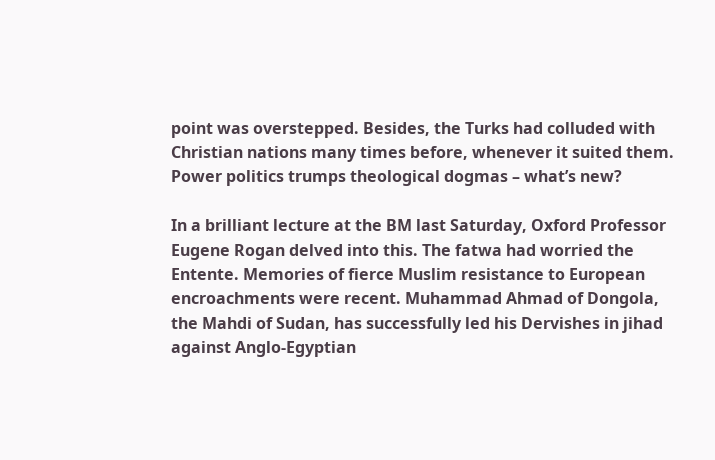point was overstepped. Besides, the Turks had colluded with Christian nations many times before, whenever it suited them. Power politics trumps theological dogmas – what’s new?

In a brilliant lecture at the BM last Saturday, Oxford Professor Eugene Rogan delved into this. The fatwa had worried the Entente. Memories of fierce Muslim resistance to European encroachments were recent. Muhammad Ahmad of Dongola, the Mahdi of Sudan, has successfully led his Dervishes in jihad against Anglo-Egyptian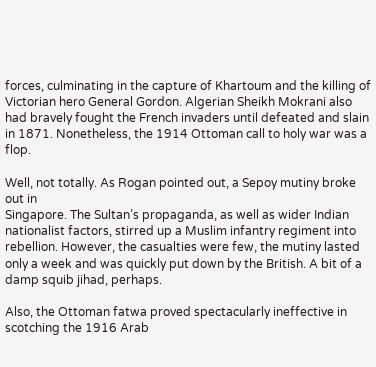forces, culminating in the capture of Khartoum and the killing of Victorian hero General Gordon. Algerian Sheikh Mokrani also had bravely fought the French invaders until defeated and slain in 1871. Nonetheless, the 1914 Ottoman call to holy war was a flop.

Well, not totally. As Rogan pointed out, a Sepoy mutiny broke out in
Singapore. The Sultan’s propaganda, as well as wider Indian nationalist factors, stirred up a Muslim infantry regiment into rebellion. However, the casualties were few, the mutiny lasted only a week and was quickly put down by the British. A bit of a damp squib jihad, perhaps.

Also, the Ottoman fatwa proved spectacularly ineffective in scotching the 1916 Arab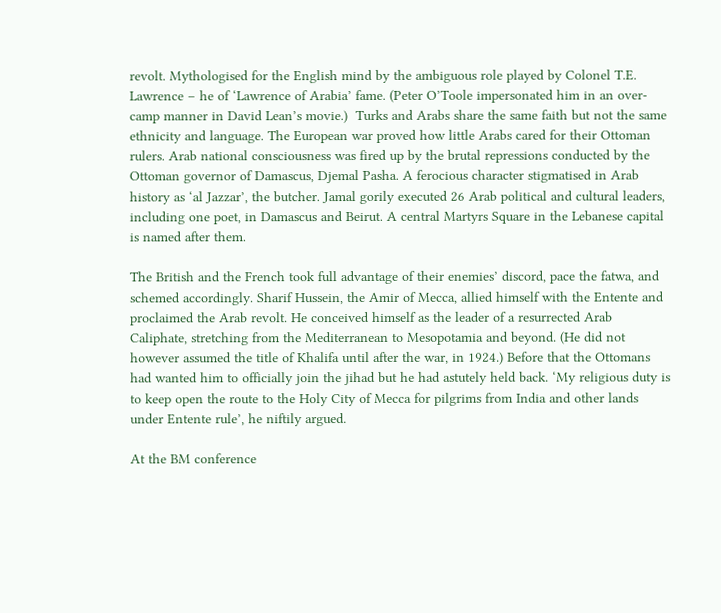revolt. Mythologised for the English mind by the ambiguous role played by Colonel T.E. Lawrence – he of ‘Lawrence of Arabia’ fame. (Peter O’Toole impersonated him in an over-camp manner in David Lean’s movie.)  Turks and Arabs share the same faith but not the same ethnicity and language. The European war proved how little Arabs cared for their Ottoman rulers. Arab national consciousness was fired up by the brutal repressions conducted by the Ottoman governor of Damascus, Djemal Pasha. A ferocious character stigmatised in Arab history as ‘al Jazzar’, the butcher. Jamal gorily executed 26 Arab political and cultural leaders, including one poet, in Damascus and Beirut. A central Martyrs Square in the Lebanese capital is named after them.

The British and the French took full advantage of their enemies’ discord, pace the fatwa, and schemed accordingly. Sharif Hussein, the Amir of Mecca, allied himself with the Entente and proclaimed the Arab revolt. He conceived himself as the leader of a resurrected Arab Caliphate, stretching from the Mediterranean to Mesopotamia and beyond. (He did not however assumed the title of Khalifa until after the war, in 1924.) Before that the Ottomans had wanted him to officially join the jihad but he had astutely held back. ‘My religious duty is to keep open the route to the Holy City of Mecca for pilgrims from India and other lands under Entente rule’, he niftily argued.

At the BM conference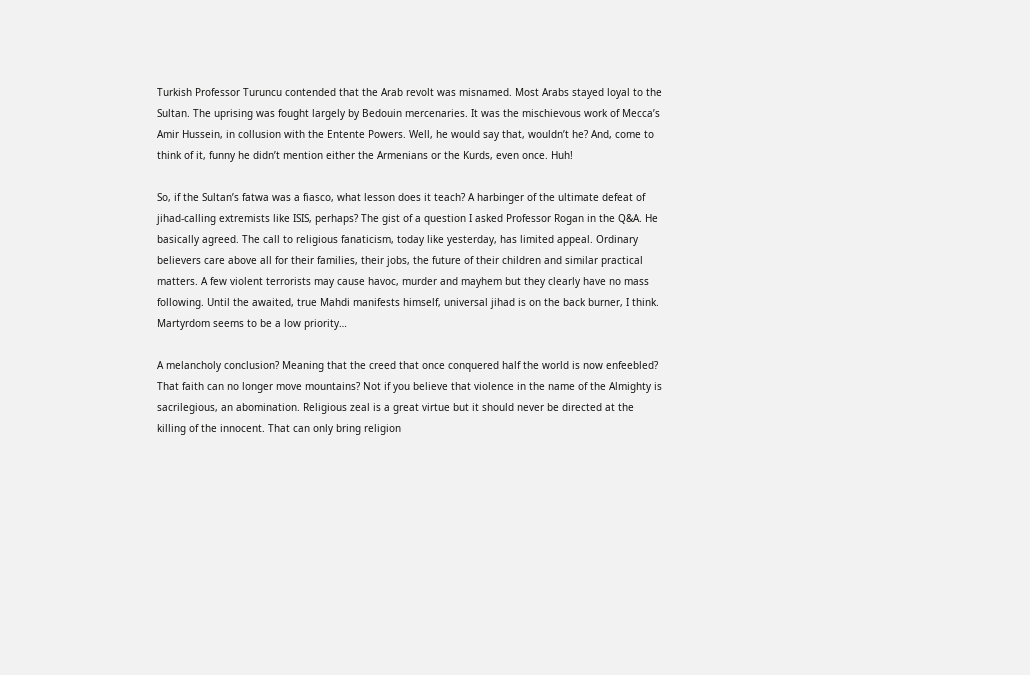Turkish Professor Turuncu contended that the Arab revolt was misnamed. Most Arabs stayed loyal to the Sultan. The uprising was fought largely by Bedouin mercenaries. It was the mischievous work of Mecca’s Amir Hussein, in collusion with the Entente Powers. Well, he would say that, wouldn’t he? And, come to think of it, funny he didn’t mention either the Armenians or the Kurds, even once. Huh!

So, if the Sultan’s fatwa was a fiasco, what lesson does it teach? A harbinger of the ultimate defeat of jihad-calling extremists like ISIS, perhaps? The gist of a question I asked Professor Rogan in the Q&A. He basically agreed. The call to religious fanaticism, today like yesterday, has limited appeal. Ordinary believers care above all for their families, their jobs, the future of their children and similar practical matters. A few violent terrorists may cause havoc, murder and mayhem but they clearly have no mass following. Until the awaited, true Mahdi manifests himself, universal jihad is on the back burner, I think. Martyrdom seems to be a low priority…

A melancholy conclusion? Meaning that the creed that once conquered half the world is now enfeebled? That faith can no longer move mountains? Not if you believe that violence in the name of the Almighty is sacrilegious, an abomination. Religious zeal is a great virtue but it should never be directed at the killing of the innocent. That can only bring religion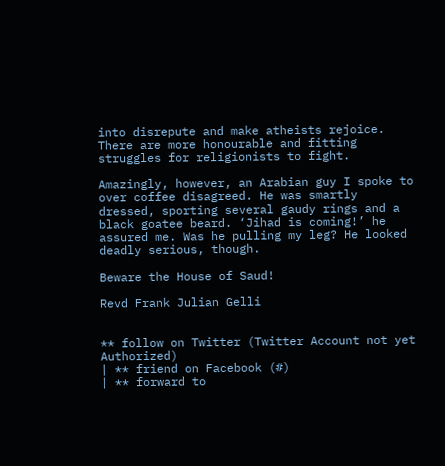into disrepute and make atheists rejoice. There are more honourable and fitting struggles for religionists to fight.

Amazingly, however, an Arabian guy I spoke to over coffee disagreed. He was smartly dressed, sporting several gaudy rings and a black goatee beard. ‘Jihad is coming!’ he assured me. Was he pulling my leg? He looked deadly serious, though.

Beware the House of Saud!

Revd Frank Julian Gelli


** follow on Twitter (Twitter Account not yet Authorized)
| ** friend on Facebook (#)
| ** forward to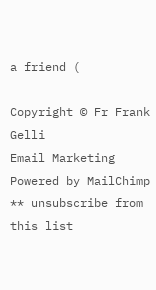a friend (

Copyright © Fr Frank Gelli
Email Marketing Powered by MailChimp
** unsubscribe from this list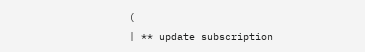(
| ** update subscription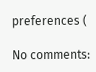preferences (

No comments: